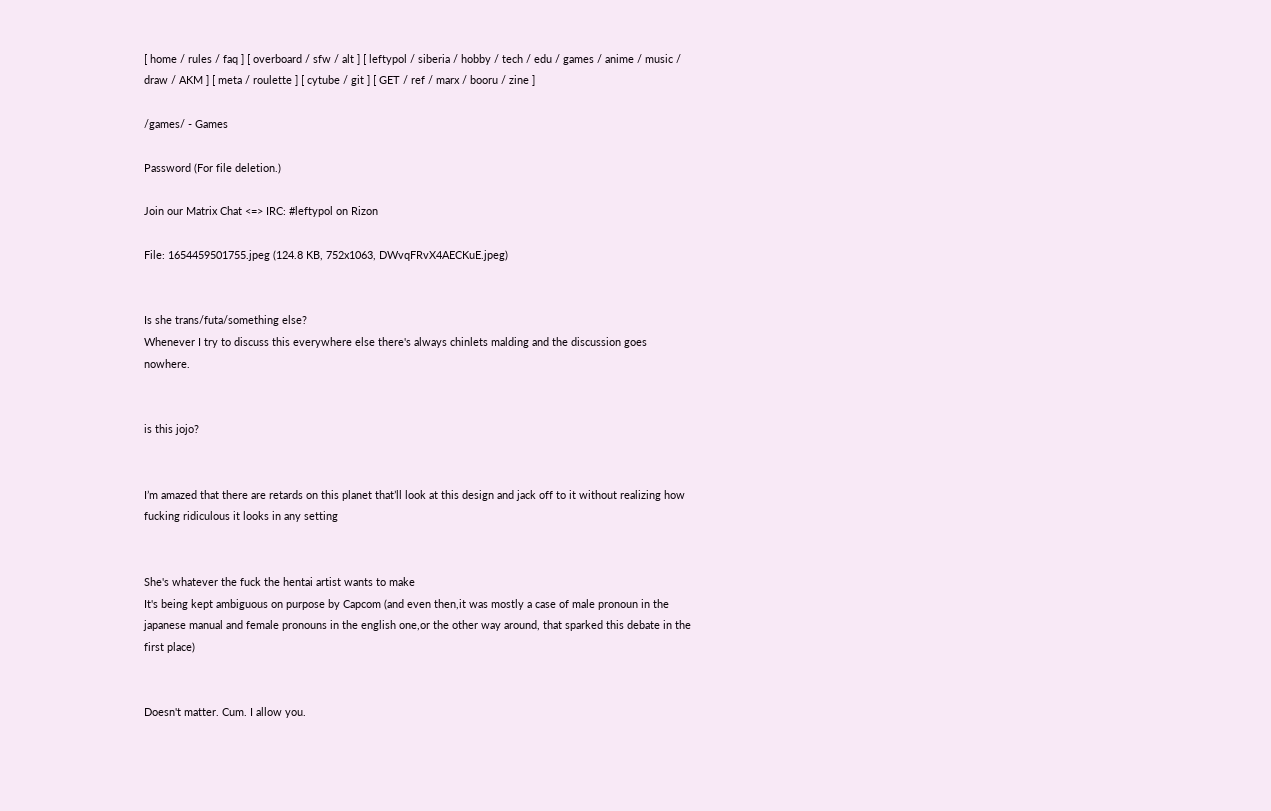[ home / rules / faq ] [ overboard / sfw / alt ] [ leftypol / siberia / hobby / tech / edu / games / anime / music / draw / AKM ] [ meta / roulette ] [ cytube / git ] [ GET / ref / marx / booru / zine ]

/games/ - Games

Password (For file deletion.)

Join our Matrix Chat <=> IRC: #leftypol on Rizon

File: 1654459501755.jpeg (124.8 KB, 752x1063, DWvqFRvX4AECKuE.jpeg)


Is she trans/futa/something else?
Whenever I try to discuss this everywhere else there's always chinlets malding and the discussion goes nowhere.


is this jojo?


I’m amazed that there are retards on this planet that’ll look at this design and jack off to it without realizing how fucking ridiculous it looks in any setting


She's whatever the fuck the hentai artist wants to make
It's being kept ambiguous on purpose by Capcom (and even then,it was mostly a case of male pronoun in the japanese manual and female pronouns in the english one,or the other way around, that sparked this debate in the first place)


Doesn't matter. Cum. I allow you.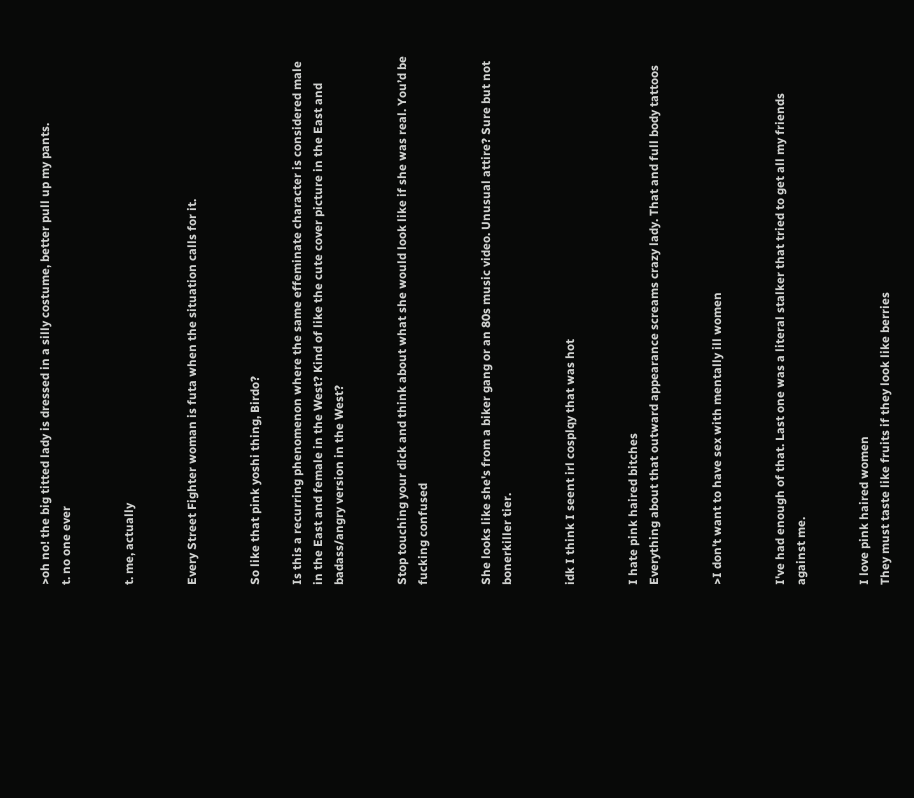>oh no! the big titted lady is dressed in a silly costume, better pull up my pants.
t. no one ever


t. me, actually


Every Street Fighter woman is futa when the situation calls for it.


So like that pink yoshi thing, Birdo?

Is this a recurring phenomenon where the same effeminate character is considered male in the East and female in the West? Kind of like the cute cover picture in the East and badass/angry version in the West?


Stop touching your dick and think about what she would look like if she was real. You’d be fucking confused


She looks like she's from a biker gang or an 80s music video. Unusual attire? Sure but not bonerkiller tier.


idk I think I seent irl cosplqy that was hot


I hate pink haired bitches
Everything about that outward appearance screams crazy lady. That and full body tattoos


>I don't want to have sex with mentally ill women


I've had enough of that. Last one was a literal stalker that tried to get all my friends against me.


I love pink haired women
They must taste like fruits if they look like berries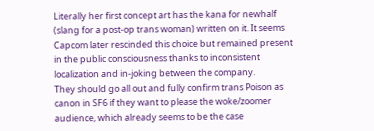Literally her first concept art has the kana for newhalf (slang for a post-op trans woman) written on it. It seems Capcom later rescinded this choice but remained present in the public consciousness thanks to inconsistent localization and in-joking between the company.
They should go all out and fully confirm trans Poison as canon in SF6 if they want to please the woke/zoomer audience, which already seems to be the case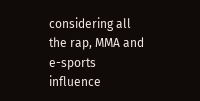considering all the rap, MMA and e-sports influence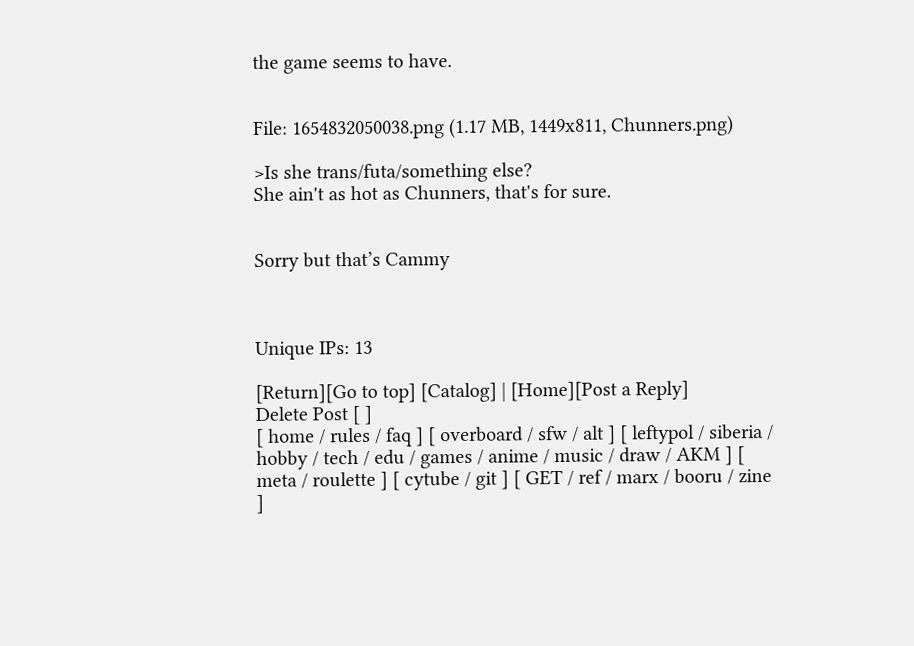the game seems to have.


File: 1654832050038.png (1.17 MB, 1449x811, Chunners.png)

>Is she trans/futa/something else?
She ain't as hot as Chunners, that's for sure.


Sorry but that’s Cammy



Unique IPs: 13

[Return][Go to top] [Catalog] | [Home][Post a Reply]
Delete Post [ ]
[ home / rules / faq ] [ overboard / sfw / alt ] [ leftypol / siberia / hobby / tech / edu / games / anime / music / draw / AKM ] [ meta / roulette ] [ cytube / git ] [ GET / ref / marx / booru / zine ]